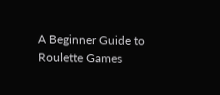A Beginner Guide to Roulette Games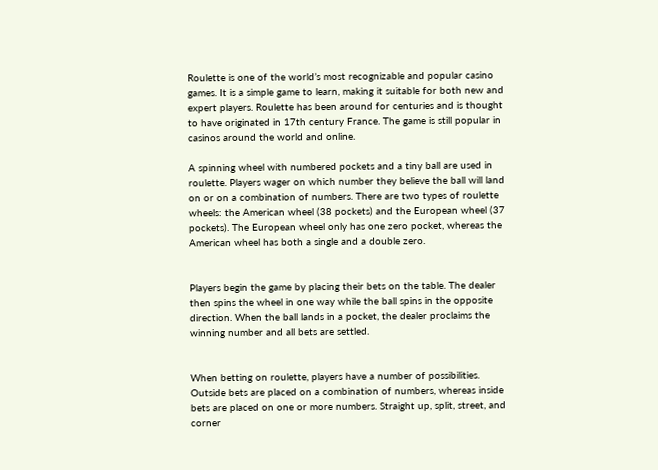Roulette is one of the world’s most recognizable and popular casino games. It is a simple game to learn, making it suitable for both new and expert players. Roulette has been around for centuries and is thought to have originated in 17th century France. The game is still popular in casinos around the world and online.

A spinning wheel with numbered pockets and a tiny ball are used in roulette. Players wager on which number they believe the ball will land on or on a combination of numbers. There are two types of roulette wheels: the American wheel (38 pockets) and the European wheel (37 pockets). The European wheel only has one zero pocket, whereas the American wheel has both a single and a double zero.


Players begin the game by placing their bets on the table. The dealer then spins the wheel in one way while the ball spins in the opposite direction. When the ball lands in a pocket, the dealer proclaims the winning number and all bets are settled.


When betting on roulette, players have a number of possibilities. Outside bets are placed on a combination of numbers, whereas inside bets are placed on one or more numbers. Straight up, split, street, and corner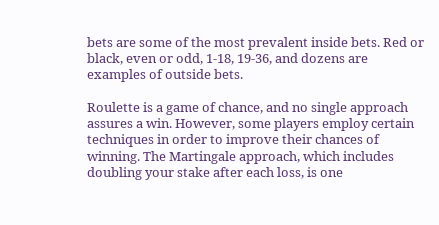bets are some of the most prevalent inside bets. Red or black, even or odd, 1-18, 19-36, and dozens are examples of outside bets.

Roulette is a game of chance, and no single approach assures a win. However, some players employ certain techniques in order to improve their chances of winning. The Martingale approach, which includes doubling your stake after each loss, is one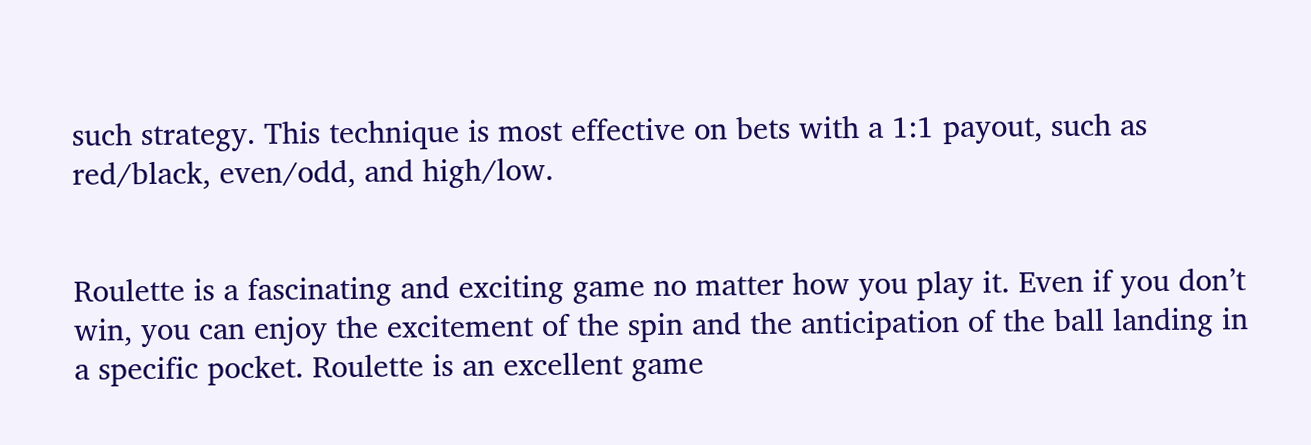such strategy. This technique is most effective on bets with a 1:1 payout, such as red/black, even/odd, and high/low.


Roulette is a fascinating and exciting game no matter how you play it. Even if you don’t win, you can enjoy the excitement of the spin and the anticipation of the ball landing in a specific pocket. Roulette is an excellent game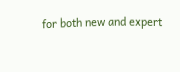for both new and expert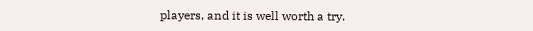players, and it is well worth a try.